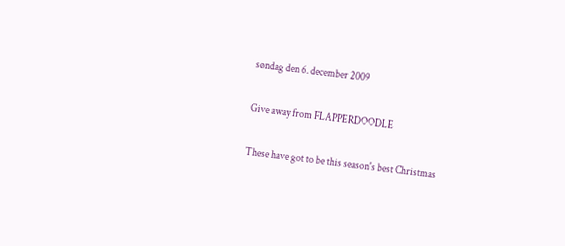søndag den 6. december 2009

Give away from FLAPPERDOODLE

These have got to be this season's best Christmas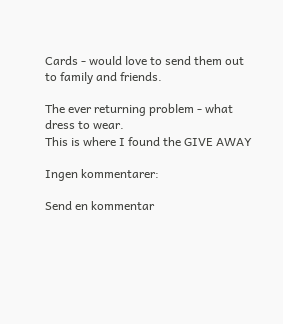Cards - would love to send them out to family and friends.

The ever returning problem - what dress to wear.
This is where I found the GIVE AWAY

Ingen kommentarer:

Send en kommentar